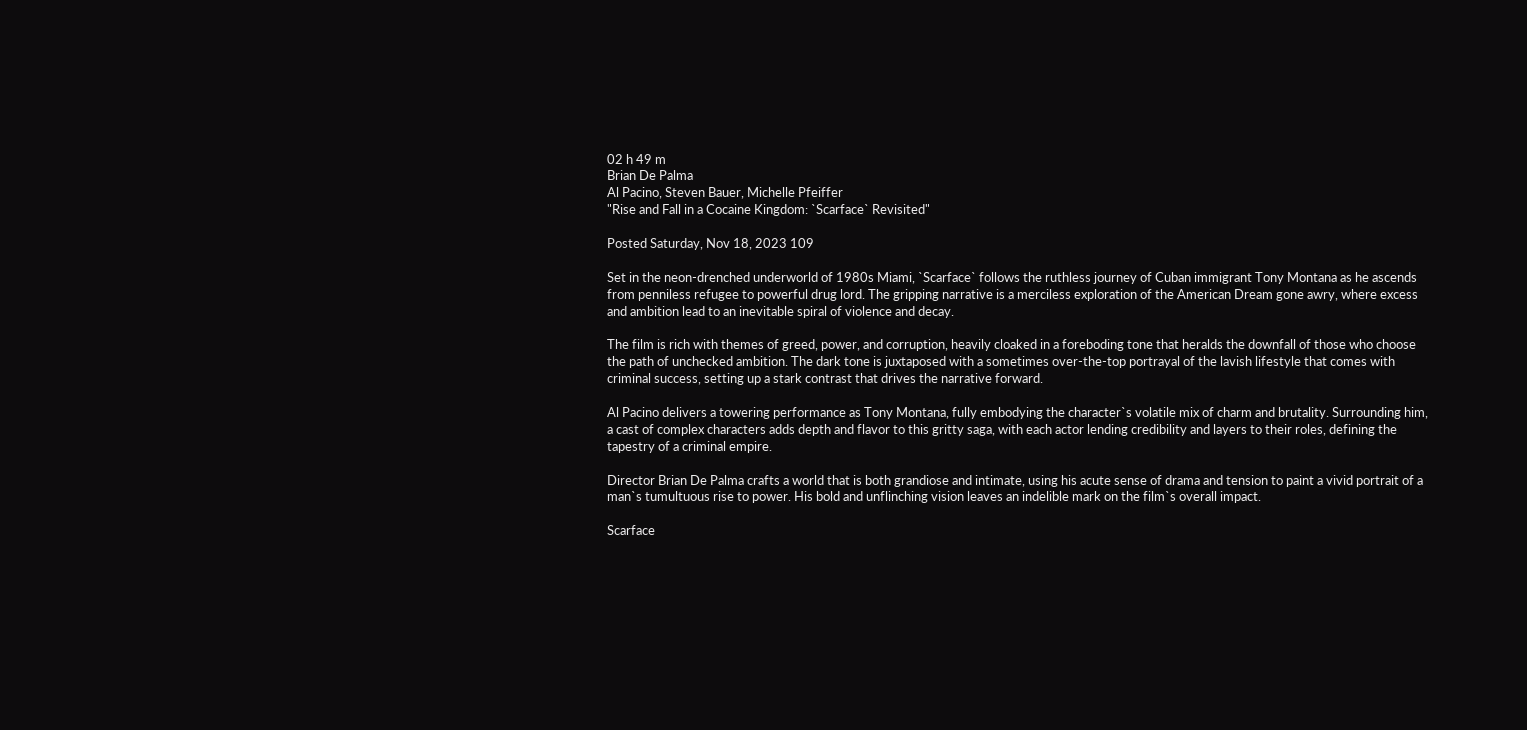02 h 49 m
Brian De Palma
Al Pacino, Steven Bauer, Michelle Pfeiffer
"Rise and Fall in a Cocaine Kingdom: `Scarface` Revisited"

Posted Saturday, Nov 18, 2023 109

Set in the neon-drenched underworld of 1980s Miami, `Scarface` follows the ruthless journey of Cuban immigrant Tony Montana as he ascends from penniless refugee to powerful drug lord. The gripping narrative is a merciless exploration of the American Dream gone awry, where excess and ambition lead to an inevitable spiral of violence and decay.

The film is rich with themes of greed, power, and corruption, heavily cloaked in a foreboding tone that heralds the downfall of those who choose the path of unchecked ambition. The dark tone is juxtaposed with a sometimes over-the-top portrayal of the lavish lifestyle that comes with criminal success, setting up a stark contrast that drives the narrative forward.

Al Pacino delivers a towering performance as Tony Montana, fully embodying the character`s volatile mix of charm and brutality. Surrounding him, a cast of complex characters adds depth and flavor to this gritty saga, with each actor lending credibility and layers to their roles, defining the tapestry of a criminal empire.

Director Brian De Palma crafts a world that is both grandiose and intimate, using his acute sense of drama and tension to paint a vivid portrait of a man`s tumultuous rise to power. His bold and unflinching vision leaves an indelible mark on the film`s overall impact.

Scarface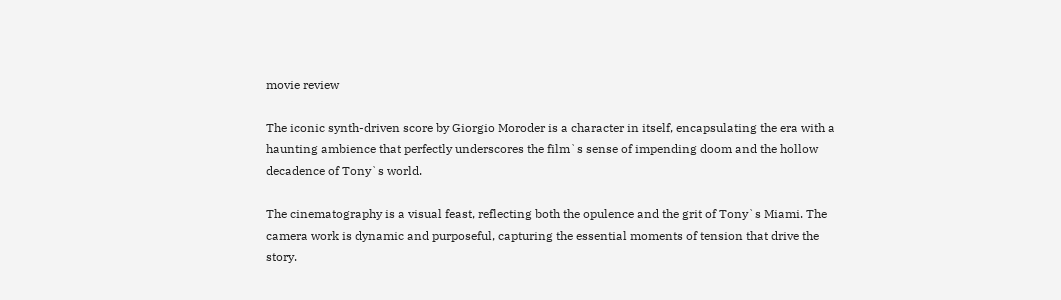movie review

The iconic synth-driven score by Giorgio Moroder is a character in itself, encapsulating the era with a haunting ambience that perfectly underscores the film`s sense of impending doom and the hollow decadence of Tony`s world.

The cinematography is a visual feast, reflecting both the opulence and the grit of Tony`s Miami. The camera work is dynamic and purposeful, capturing the essential moments of tension that drive the story.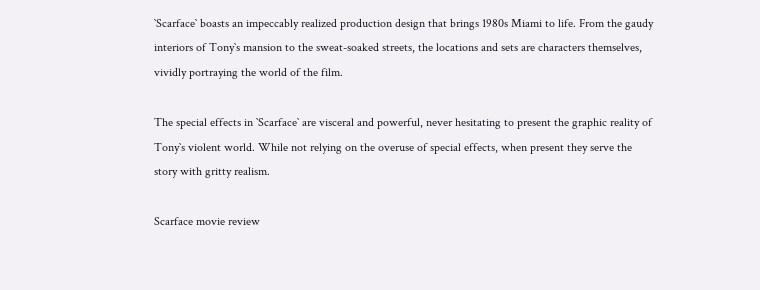`Scarface` boasts an impeccably realized production design that brings 1980s Miami to life. From the gaudy interiors of Tony`s mansion to the sweat-soaked streets, the locations and sets are characters themselves, vividly portraying the world of the film.

The special effects in `Scarface` are visceral and powerful, never hesitating to present the graphic reality of Tony`s violent world. While not relying on the overuse of special effects, when present they serve the story with gritty realism.

Scarface movie review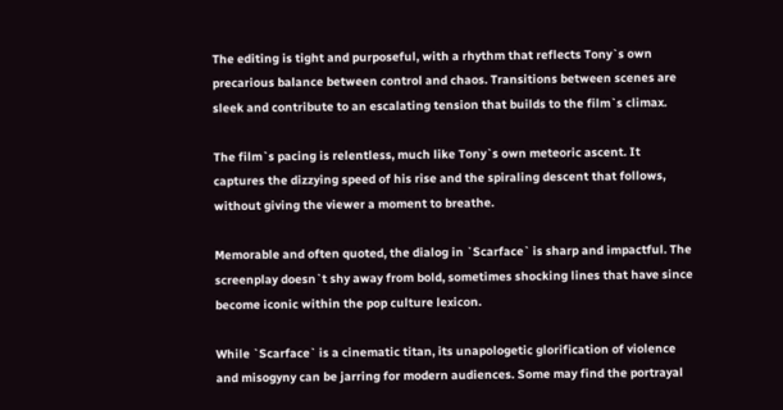The editing is tight and purposeful, with a rhythm that reflects Tony`s own precarious balance between control and chaos. Transitions between scenes are sleek and contribute to an escalating tension that builds to the film`s climax.

The film`s pacing is relentless, much like Tony`s own meteoric ascent. It captures the dizzying speed of his rise and the spiraling descent that follows, without giving the viewer a moment to breathe.

Memorable and often quoted, the dialog in `Scarface` is sharp and impactful. The screenplay doesn`t shy away from bold, sometimes shocking lines that have since become iconic within the pop culture lexicon.

While `Scarface` is a cinematic titan, its unapologetic glorification of violence and misogyny can be jarring for modern audiences. Some may find the portrayal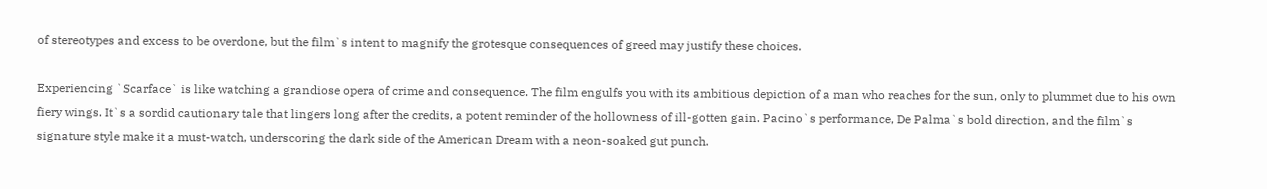of stereotypes and excess to be overdone, but the film`s intent to magnify the grotesque consequences of greed may justify these choices.

Experiencing `Scarface` is like watching a grandiose opera of crime and consequence. The film engulfs you with its ambitious depiction of a man who reaches for the sun, only to plummet due to his own fiery wings. It`s a sordid cautionary tale that lingers long after the credits, a potent reminder of the hollowness of ill-gotten gain. Pacino`s performance, De Palma`s bold direction, and the film`s signature style make it a must-watch, underscoring the dark side of the American Dream with a neon-soaked gut punch.